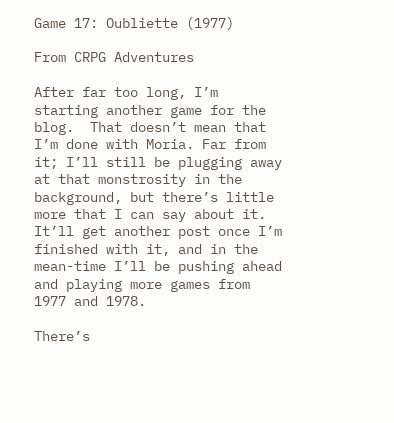Game 17: Oubliette (1977)

From CRPG Adventures

After far too long, I’m starting another game for the blog.  That doesn’t mean that I’m done with Moria. Far from it; I’ll still be plugging away at that monstrosity in the background, but there’s little more that I can say about it.  It’ll get another post once I’m finished with it, and in the mean-time I’ll be pushing ahead and playing more games from 1977 and 1978.

There’s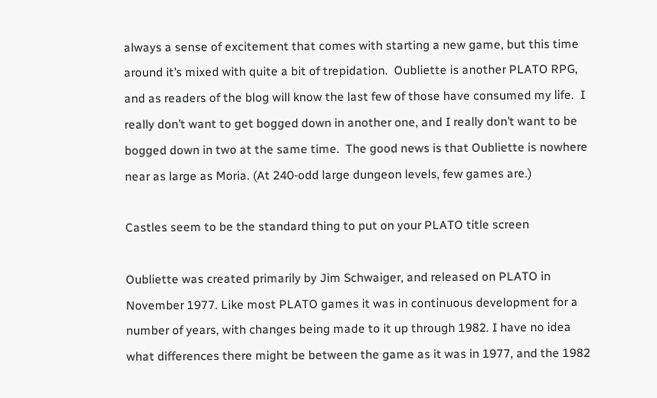always a sense of excitement that comes with starting a new game, but this time around it’s mixed with quite a bit of trepidation.  Oubliette is another PLATO RPG, and as readers of the blog will know the last few of those have consumed my life.  I really don’t want to get bogged down in another one, and I really don’t want to be bogged down in two at the same time.  The good news is that Oubliette is nowhere near as large as Moria. (At 240-odd large dungeon levels, few games are.)

Castles seem to be the standard thing to put on your PLATO title screen

Oubliette was created primarily by Jim Schwaiger, and released on PLATO in November 1977. Like most PLATO games it was in continuous development for a number of years, with changes being made to it up through 1982. I have no idea what differences there might be between the game as it was in 1977, and the 1982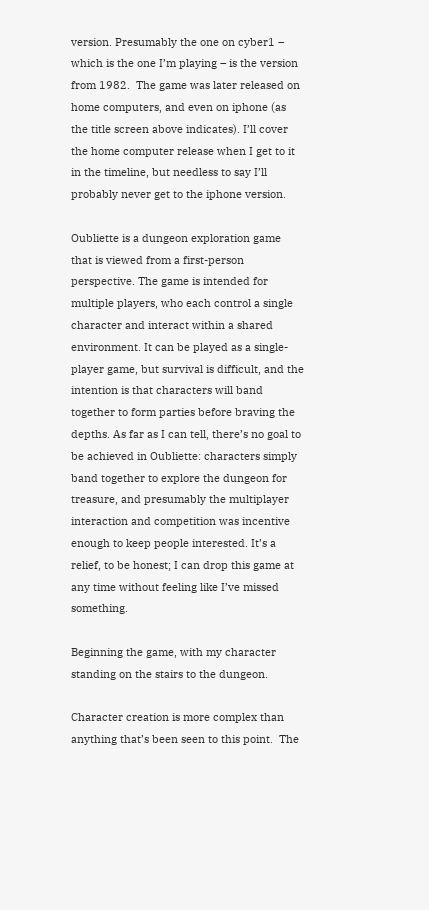version. Presumably the one on cyber1 – which is the one I’m playing – is the version from 1982.  The game was later released on home computers, and even on iphone (as the title screen above indicates). I’ll cover the home computer release when I get to it in the timeline, but needless to say I’ll probably never get to the iphone version.

Oubliette is a dungeon exploration game that is viewed from a first-person perspective. The game is intended for multiple players, who each control a single character and interact within a shared environment. It can be played as a single-player game, but survival is difficult, and the intention is that characters will band together to form parties before braving the depths. As far as I can tell, there’s no goal to be achieved in Oubliette: characters simply band together to explore the dungeon for treasure, and presumably the multiplayer interaction and competition was incentive enough to keep people interested. It’s a relief, to be honest; I can drop this game at any time without feeling like I’ve missed something.

Beginning the game, with my character standing on the stairs to the dungeon.

Character creation is more complex than anything that’s been seen to this point.  The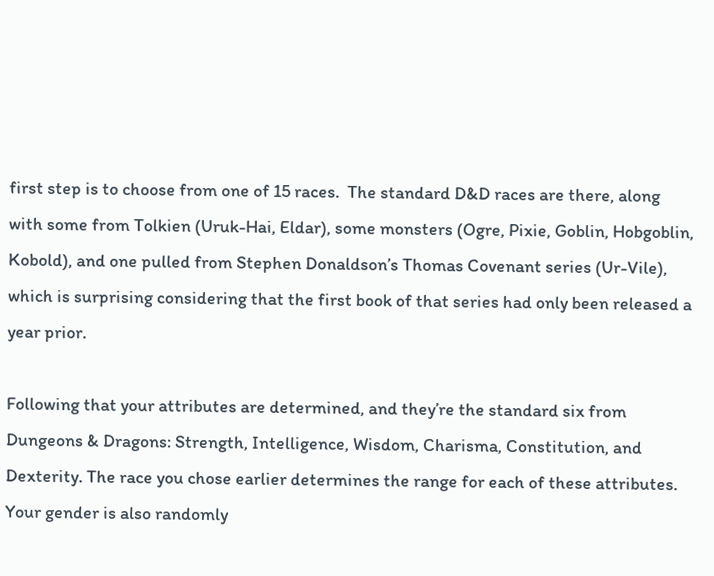first step is to choose from one of 15 races.  The standard D&D races are there, along with some from Tolkien (Uruk-Hai, Eldar), some monsters (Ogre, Pixie, Goblin, Hobgoblin, Kobold), and one pulled from Stephen Donaldson’s Thomas Covenant series (Ur-Vile), which is surprising considering that the first book of that series had only been released a year prior.

Following that your attributes are determined, and they’re the standard six from Dungeons & Dragons: Strength, Intelligence, Wisdom, Charisma, Constitution, and Dexterity. The race you chose earlier determines the range for each of these attributes.  Your gender is also randomly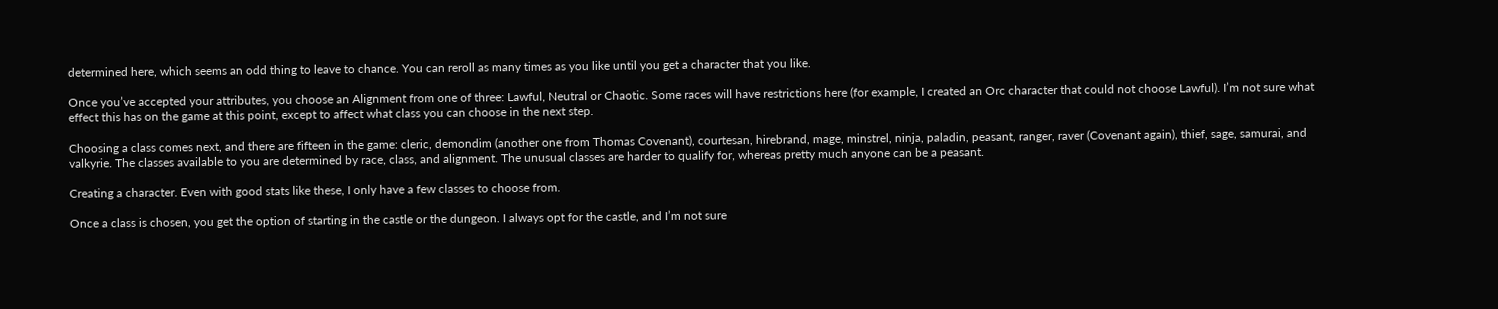determined here, which seems an odd thing to leave to chance. You can reroll as many times as you like until you get a character that you like.

Once you’ve accepted your attributes, you choose an Alignment from one of three: Lawful, Neutral or Chaotic. Some races will have restrictions here (for example, I created an Orc character that could not choose Lawful). I’m not sure what effect this has on the game at this point, except to affect what class you can choose in the next step.

Choosing a class comes next, and there are fifteen in the game: cleric, demondim (another one from Thomas Covenant), courtesan, hirebrand, mage, minstrel, ninja, paladin, peasant, ranger, raver (Covenant again), thief, sage, samurai, and valkyrie. The classes available to you are determined by race, class, and alignment. The unusual classes are harder to qualify for, whereas pretty much anyone can be a peasant.

Creating a character. Even with good stats like these, I only have a few classes to choose from.

Once a class is chosen, you get the option of starting in the castle or the dungeon. I always opt for the castle, and I’m not sure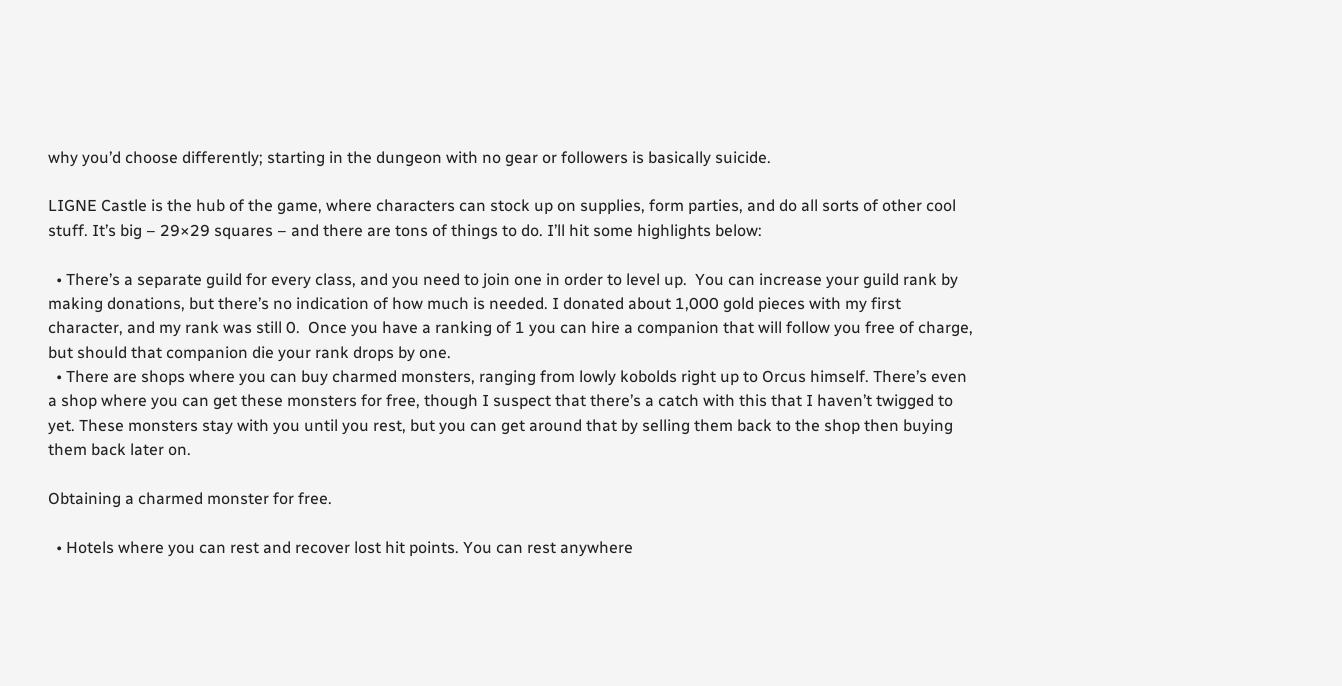why you’d choose differently; starting in the dungeon with no gear or followers is basically suicide.

LIGNE Castle is the hub of the game, where characters can stock up on supplies, form parties, and do all sorts of other cool stuff. It’s big – 29×29 squares – and there are tons of things to do. I’ll hit some highlights below:

  • There’s a separate guild for every class, and you need to join one in order to level up.  You can increase your guild rank by making donations, but there’s no indication of how much is needed. I donated about 1,000 gold pieces with my first character, and my rank was still 0.  Once you have a ranking of 1 you can hire a companion that will follow you free of charge, but should that companion die your rank drops by one.
  • There are shops where you can buy charmed monsters, ranging from lowly kobolds right up to Orcus himself. There’s even a shop where you can get these monsters for free, though I suspect that there’s a catch with this that I haven’t twigged to yet. These monsters stay with you until you rest, but you can get around that by selling them back to the shop then buying them back later on.

Obtaining a charmed monster for free.

  • Hotels where you can rest and recover lost hit points. You can rest anywhere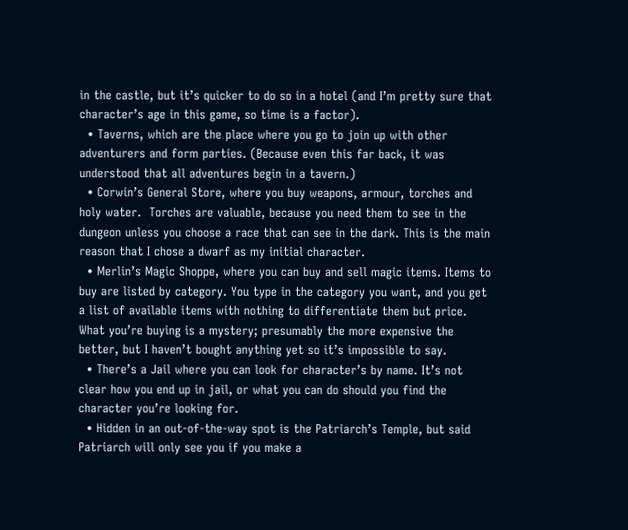in the castle, but it’s quicker to do so in a hotel (and I’m pretty sure that character’s age in this game, so time is a factor).
  • Taverns, which are the place where you go to join up with other adventurers and form parties. (Because even this far back, it was understood that all adventures begin in a tavern.)
  • Corwin’s General Store, where you buy weapons, armour, torches and holy water.  Torches are valuable, because you need them to see in the dungeon unless you choose a race that can see in the dark. This is the main reason that I chose a dwarf as my initial character.
  • Merlin’s Magic Shoppe, where you can buy and sell magic items. Items to buy are listed by category. You type in the category you want, and you get a list of available items with nothing to differentiate them but price. What you’re buying is a mystery; presumably the more expensive the better, but I haven’t bought anything yet so it’s impossible to say.
  • There’s a Jail where you can look for character’s by name. It’s not clear how you end up in jail, or what you can do should you find the character you’re looking for.
  • Hidden in an out-of-the-way spot is the Patriarch’s Temple, but said Patriarch will only see you if you make a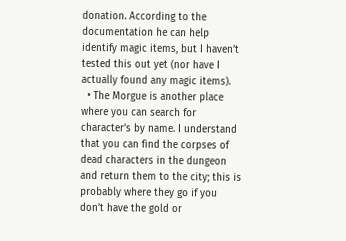donation. According to the documentation he can help identify magic items, but I haven’t tested this out yet (nor have I actually found any magic items).
  • The Morgue is another place where you can search for character’s by name. I understand that you can find the corpses of dead characters in the dungeon and return them to the city; this is probably where they go if you don’t have the gold or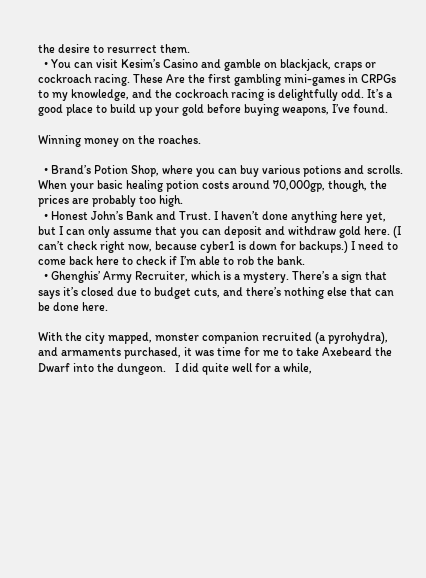the desire to resurrect them.
  • You can visit Kesim’s Casino and gamble on blackjack, craps or cockroach racing. These Are the first gambling mini-games in CRPGs to my knowledge, and the cockroach racing is delightfully odd. It’s a good place to build up your gold before buying weapons, I’ve found.

Winning money on the roaches.

  • Brand’s Potion Shop, where you can buy various potions and scrolls. When your basic healing potion costs around 70,000gp, though, the prices are probably too high.
  • Honest John’s Bank and Trust. I haven’t done anything here yet, but I can only assume that you can deposit and withdraw gold here. (I can’t check right now, because cyber1 is down for backups.) I need to come back here to check if I’m able to rob the bank.
  • Ghenghis’ Army Recruiter, which is a mystery. There’s a sign that says it’s closed due to budget cuts, and there’s nothing else that can be done here.

With the city mapped, monster companion recruited (a pyrohydra), and armaments purchased, it was time for me to take Axebeard the Dwarf into the dungeon.   I did quite well for a while,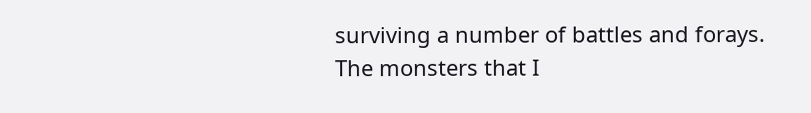surviving a number of battles and forays.  The monsters that I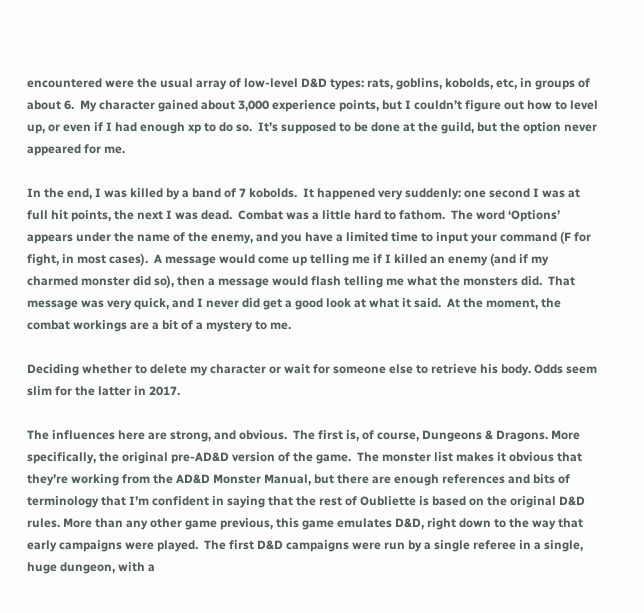encountered were the usual array of low-level D&D types: rats, goblins, kobolds, etc, in groups of about 6.  My character gained about 3,000 experience points, but I couldn’t figure out how to level up, or even if I had enough xp to do so.  It’s supposed to be done at the guild, but the option never appeared for me.

In the end, I was killed by a band of 7 kobolds.  It happened very suddenly: one second I was at full hit points, the next I was dead.  Combat was a little hard to fathom.  The word ‘Options’ appears under the name of the enemy, and you have a limited time to input your command (F for fight, in most cases).  A message would come up telling me if I killed an enemy (and if my charmed monster did so), then a message would flash telling me what the monsters did.  That message was very quick, and I never did get a good look at what it said.  At the moment, the combat workings are a bit of a mystery to me.

Deciding whether to delete my character or wait for someone else to retrieve his body. Odds seem slim for the latter in 2017.

The influences here are strong, and obvious.  The first is, of course, Dungeons & Dragons. More specifically, the original pre-AD&D version of the game.  The monster list makes it obvious that they’re working from the AD&D Monster Manual, but there are enough references and bits of terminology that I’m confident in saying that the rest of Oubliette is based on the original D&D rules. More than any other game previous, this game emulates D&D, right down to the way that early campaigns were played.  The first D&D campaigns were run by a single referee in a single, huge dungeon, with a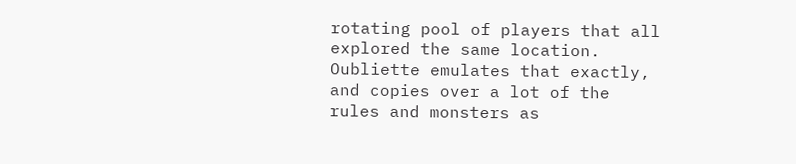rotating pool of players that all explored the same location.  Oubliette emulates that exactly, and copies over a lot of the rules and monsters as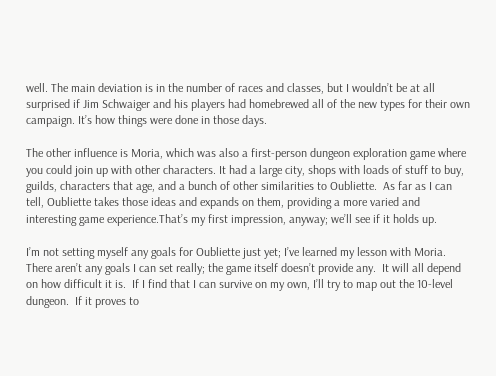well. The main deviation is in the number of races and classes, but I wouldn’t be at all surprised if Jim Schwaiger and his players had homebrewed all of the new types for their own campaign. It’s how things were done in those days.

The other influence is Moria, which was also a first-person dungeon exploration game where you could join up with other characters. It had a large city, shops with loads of stuff to buy, guilds, characters that age, and a bunch of other similarities to Oubliette.  As far as I can tell, Oubliette takes those ideas and expands on them, providing a more varied and interesting game experience.That’s my first impression, anyway; we’ll see if it holds up.

I’m not setting myself any goals for Oubliette just yet; I’ve learned my lesson with Moria.  There aren’t any goals I can set really; the game itself doesn’t provide any.  It will all depend on how difficult it is.  If I find that I can survive on my own, I’ll try to map out the 10-level dungeon.  If it proves to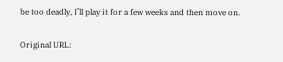be too deadly, I’ll play it for a few weeks and then move on.

Original URL: